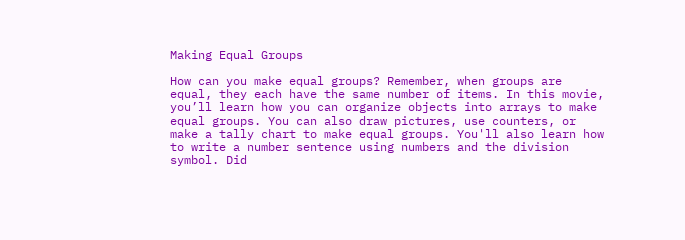Making Equal Groups

How can you make equal groups? Remember, when groups are equal, they each have the same number of items. In this movie, you’ll learn how you can organize objects into arrays to make equal groups. You can also draw pictures, use counters, or make a tally chart to make equal groups. You'll also learn how to write a number sentence using numbers and the division symbol. Did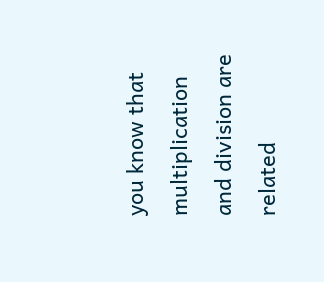you know that multiplication and division are related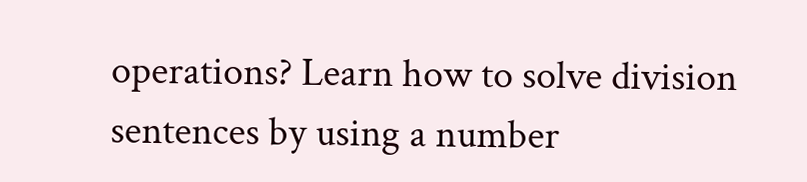operations? Learn how to solve division sentences by using a number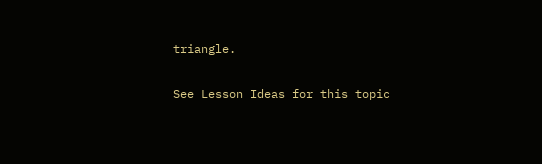triangle.

See Lesson Ideas for this topic